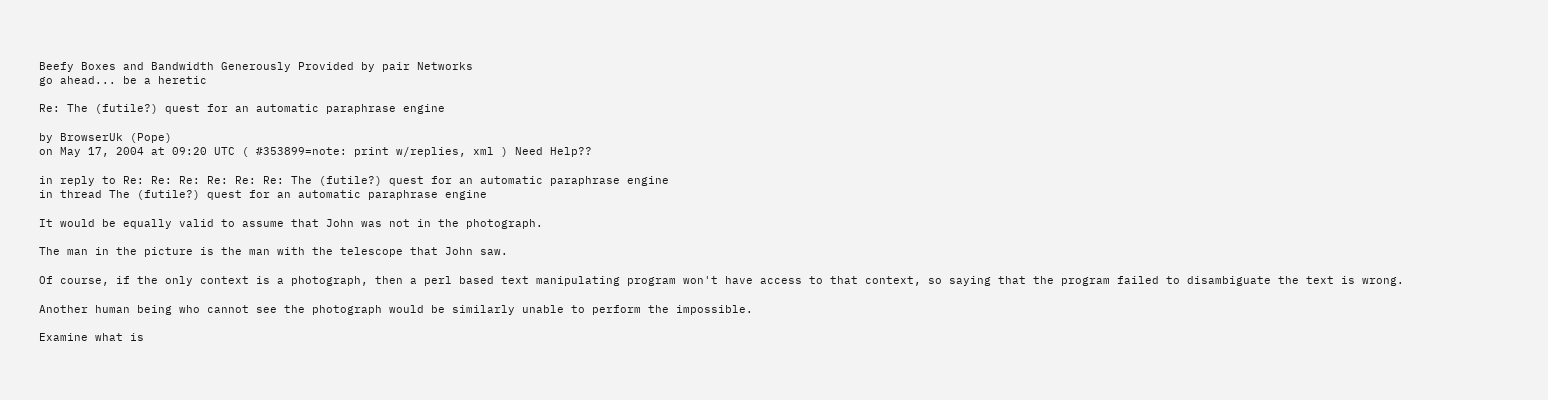Beefy Boxes and Bandwidth Generously Provided by pair Networks
go ahead... be a heretic

Re: The (futile?) quest for an automatic paraphrase engine

by BrowserUk (Pope)
on May 17, 2004 at 09:20 UTC ( #353899=note: print w/replies, xml ) Need Help??

in reply to Re: Re: Re: Re: Re: Re: The (futile?) quest for an automatic paraphrase engine
in thread The (futile?) quest for an automatic paraphrase engine

It would be equally valid to assume that John was not in the photograph.

The man in the picture is the man with the telescope that John saw.

Of course, if the only context is a photograph, then a perl based text manipulating program won't have access to that context, so saying that the program failed to disambiguate the text is wrong.

Another human being who cannot see the photograph would be similarly unable to perform the impossible.

Examine what is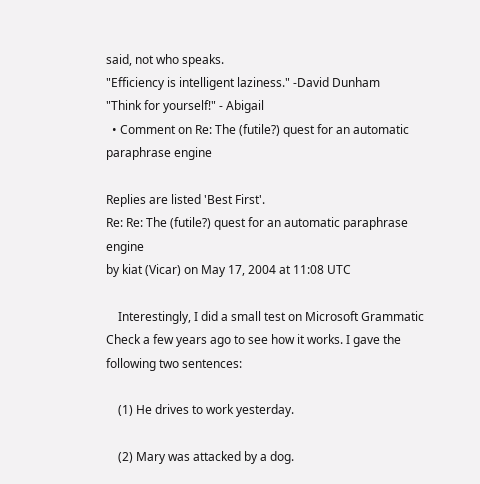said, not who speaks.
"Efficiency is intelligent laziness." -David Dunham
"Think for yourself!" - Abigail
  • Comment on Re: The (futile?) quest for an automatic paraphrase engine

Replies are listed 'Best First'.
Re: Re: The (futile?) quest for an automatic paraphrase engine
by kiat (Vicar) on May 17, 2004 at 11:08 UTC

    Interestingly, I did a small test on Microsoft Grammatic Check a few years ago to see how it works. I gave the following two sentences:

    (1) He drives to work yesterday.

    (2) Mary was attacked by a dog.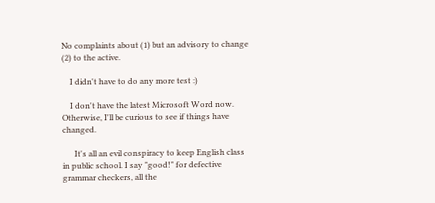No complaints about (1) but an advisory to change (2) to the active.

    I didn't have to do any more test :)

    I don't have the latest Microsoft Word now. Otherwise, I'll be curious to see if things have changed.

      It's all an evil conspiracy to keep English class in public school. I say "good!" for defective grammar checkers, all the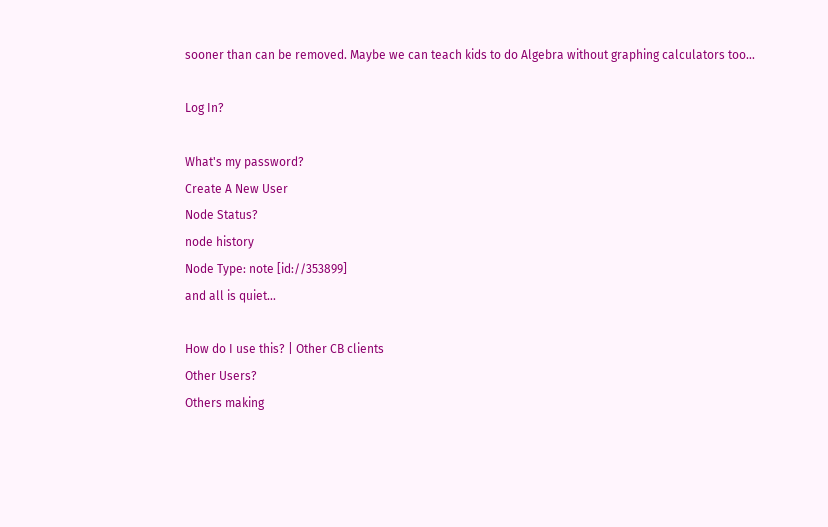sooner than can be removed. Maybe we can teach kids to do Algebra without graphing calculators too...

Log In?

What's my password?
Create A New User
Node Status?
node history
Node Type: note [id://353899]
and all is quiet...

How do I use this? | Other CB clients
Other Users?
Others making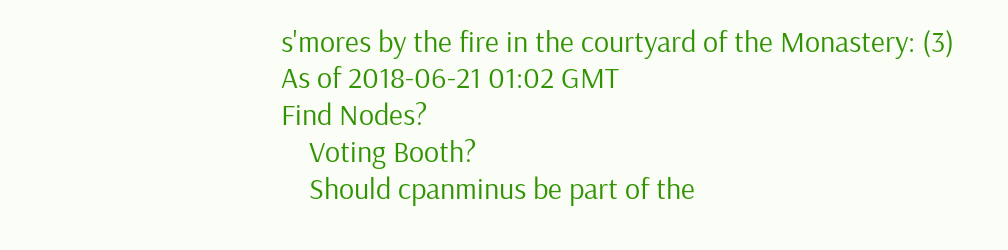s'mores by the fire in the courtyard of the Monastery: (3)
As of 2018-06-21 01:02 GMT
Find Nodes?
    Voting Booth?
    Should cpanminus be part of the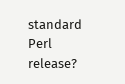standard Perl release?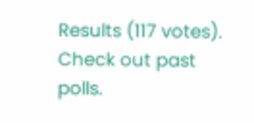Results (117 votes). Check out past polls.